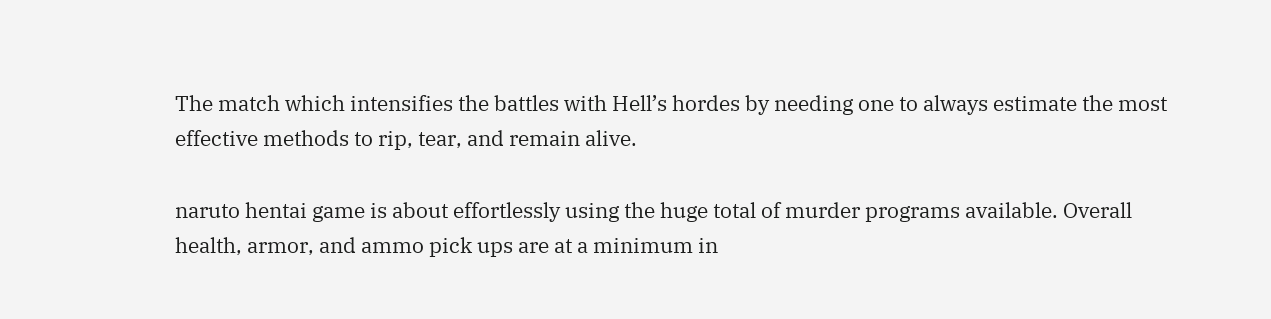The match which intensifies the battles with Hell’s hordes by needing one to always estimate the most effective methods to rip, tear, and remain alive.

naruto hentai game is about effortlessly using the huge total of murder programs available. Overall health, armor, and ammo pick ups are at a minimum in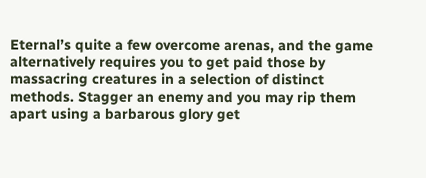Eternal’s quite a few overcome arenas, and the game alternatively requires you to get paid those by massacring creatures in a selection of distinct methods. Stagger an enemy and you may rip them apart using a barbarous glory get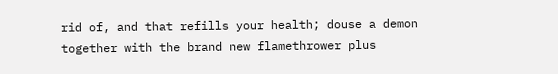rid of, and that refills your health; douse a demon together with the brand new flamethrower plus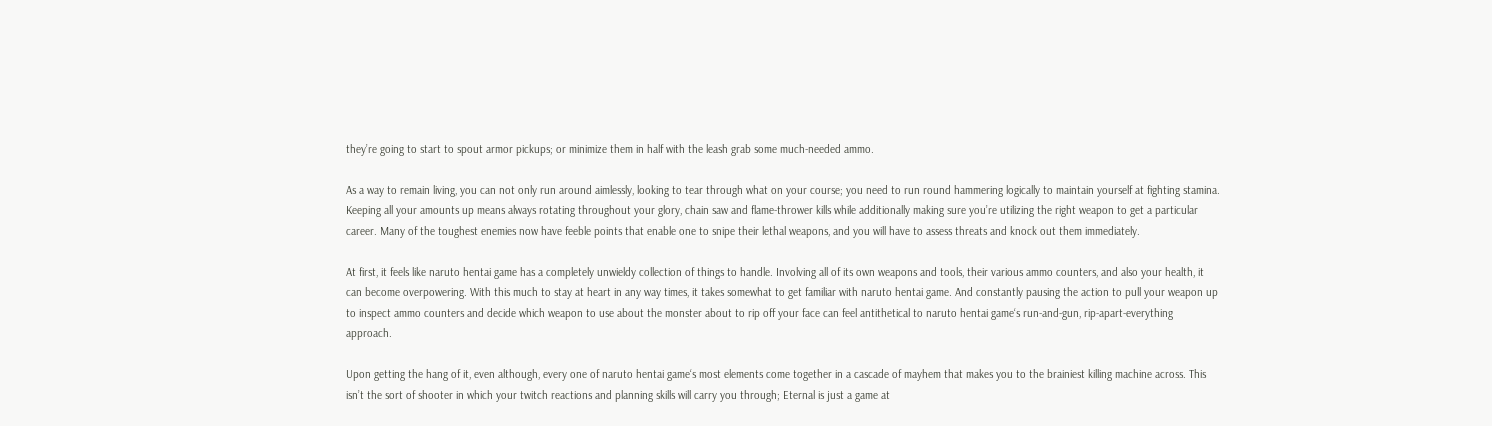they’re going to start to spout armor pickups; or minimize them in half with the leash grab some much-needed ammo.

As a way to remain living, you can not only run around aimlessly, looking to tear through what on your course; you need to run round hammering logically to maintain yourself at fighting stamina. Keeping all your amounts up means always rotating throughout your glory, chain saw and flame-thrower kills while additionally making sure you’re utilizing the right weapon to get a particular career. Many of the toughest enemies now have feeble points that enable one to snipe their lethal weapons, and you will have to assess threats and knock out them immediately.

At first, it feels like naruto hentai game has a completely unwieldy collection of things to handle. Involving all of its own weapons and tools, their various ammo counters, and also your health, it can become overpowering. With this much to stay at heart in any way times, it takes somewhat to get familiar with naruto hentai game. And constantly pausing the action to pull your weapon up to inspect ammo counters and decide which weapon to use about the monster about to rip off your face can feel antithetical to naruto hentai game‘s run-and-gun, rip-apart-everything approach.

Upon getting the hang of it, even although, every one of naruto hentai game‘s most elements come together in a cascade of mayhem that makes you to the brainiest killing machine across. This isn’t the sort of shooter in which your twitch reactions and planning skills will carry you through; Eternal is just a game at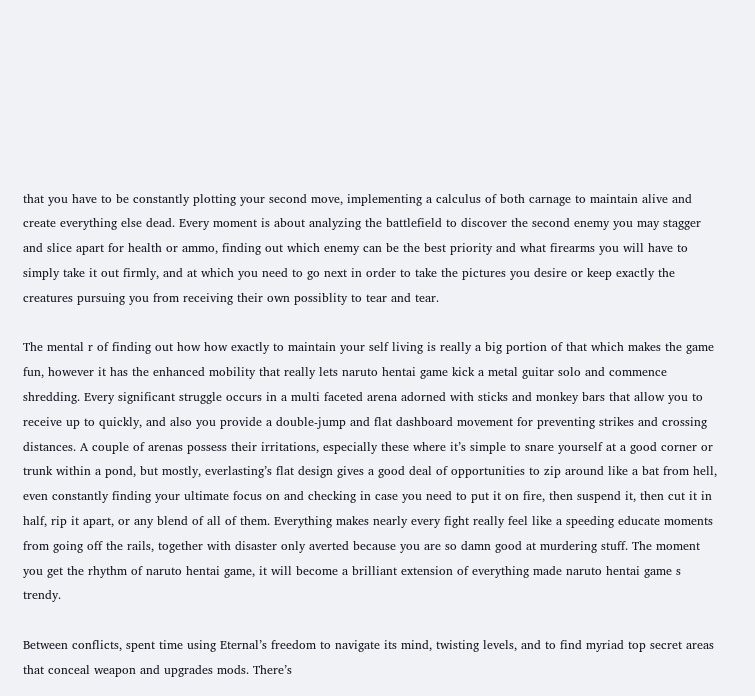that you have to be constantly plotting your second move, implementing a calculus of both carnage to maintain alive and create everything else dead. Every moment is about analyzing the battlefield to discover the second enemy you may stagger and slice apart for health or ammo, finding out which enemy can be the best priority and what firearms you will have to simply take it out firmly, and at which you need to go next in order to take the pictures you desire or keep exactly the creatures pursuing you from receiving their own possiblity to tear and tear.

The mental r of finding out how how exactly to maintain your self living is really a big portion of that which makes the game fun, however it has the enhanced mobility that really lets naruto hentai game kick a metal guitar solo and commence shredding. Every significant struggle occurs in a multi faceted arena adorned with sticks and monkey bars that allow you to receive up to quickly, and also you provide a double-jump and flat dashboard movement for preventing strikes and crossing distances. A couple of arenas possess their irritations, especially these where it’s simple to snare yourself at a good corner or trunk within a pond, but mostly, everlasting’s flat design gives a good deal of opportunities to zip around like a bat from hell, even constantly finding your ultimate focus on and checking in case you need to put it on fire, then suspend it, then cut it in half, rip it apart, or any blend of all of them. Everything makes nearly every fight really feel like a speeding educate moments from going off the rails, together with disaster only averted because you are so damn good at murdering stuff. The moment you get the rhythm of naruto hentai game, it will become a brilliant extension of everything made naruto hentai game s trendy.

Between conflicts, spent time using Eternal’s freedom to navigate its mind, twisting levels, and to find myriad top secret areas that conceal weapon and upgrades mods. There’s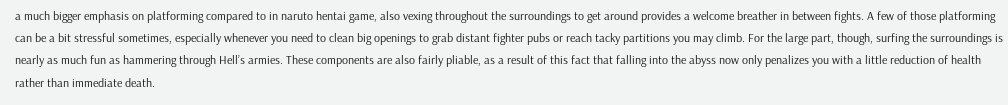a much bigger emphasis on platforming compared to in naruto hentai game, also vexing throughout the surroundings to get around provides a welcome breather in between fights. A few of those platforming can be a bit stressful sometimes, especially whenever you need to clean big openings to grab distant fighter pubs or reach tacky partitions you may climb. For the large part, though, surfing the surroundings is nearly as much fun as hammering through Hell’s armies. These components are also fairly pliable, as a result of this fact that falling into the abyss now only penalizes you with a little reduction of health rather than immediate death.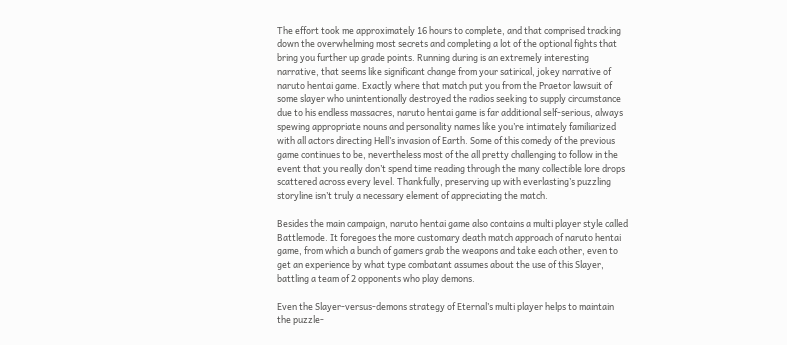The effort took me approximately 16 hours to complete, and that comprised tracking down the overwhelming most secrets and completing a lot of the optional fights that bring you further up grade points. Running during is an extremely interesting narrative, that seems like significant change from your satirical, jokey narrative of naruto hentai game. Exactly where that match put you from the Praetor lawsuit of some slayer who unintentionally destroyed the radios seeking to supply circumstance due to his endless massacres, naruto hentai game is far additional self-serious, always spewing appropriate nouns and personality names like you’re intimately familiarized with all actors directing Hell’s invasion of Earth. Some of this comedy of the previous game continues to be, nevertheless most of the all pretty challenging to follow in the event that you really don’t spend time reading through the many collectible lore drops scattered across every level. Thankfully, preserving up with everlasting’s puzzling storyline isn’t truly a necessary element of appreciating the match.

Besides the main campaign, naruto hentai game also contains a multi player style called Battlemode. It foregoes the more customary death match approach of naruto hentai game, from which a bunch of gamers grab the weapons and take each other, even to get an experience by what type combatant assumes about the use of this Slayer, battling a team of 2 opponents who play demons.

Even the Slayer-versus-demons strategy of Eternal’s multi player helps to maintain the puzzle-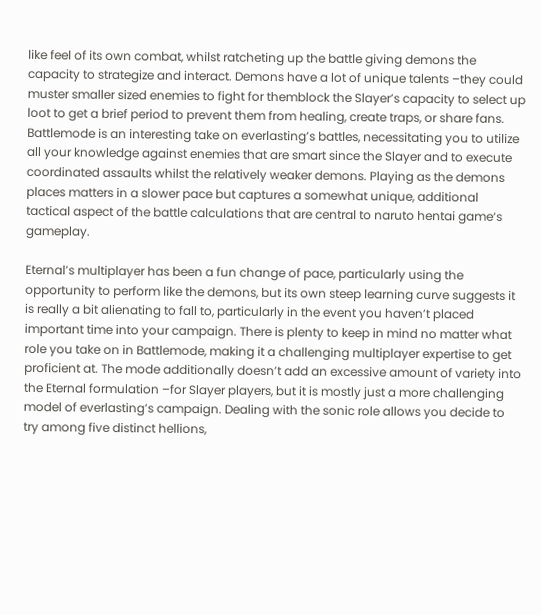like feel of its own combat, whilst ratcheting up the battle giving demons the capacity to strategize and interact. Demons have a lot of unique talents –they could muster smaller sized enemies to fight for themblock the Slayer’s capacity to select up loot to get a brief period to prevent them from healing, create traps, or share fans. Battlemode is an interesting take on everlasting’s battles, necessitating you to utilize all your knowledge against enemies that are smart since the Slayer and to execute coordinated assaults whilst the relatively weaker demons. Playing as the demons places matters in a slower pace but captures a somewhat unique, additional tactical aspect of the battle calculations that are central to naruto hentai game‘s gameplay.

Eternal’s multiplayer has been a fun change of pace, particularly using the opportunity to perform like the demons, but its own steep learning curve suggests it is really a bit alienating to fall to, particularly in the event you haven’t placed important time into your campaign. There is plenty to keep in mind no matter what role you take on in Battlemode, making it a challenging multiplayer expertise to get proficient at. The mode additionally doesn’t add an excessive amount of variety into the Eternal formulation –for Slayer players, but it is mostly just a more challenging model of everlasting’s campaign. Dealing with the sonic role allows you decide to try among five distinct hellions,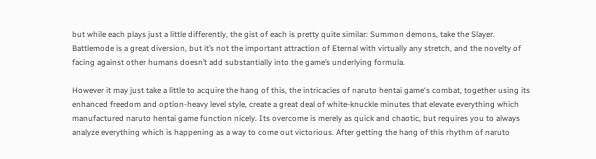but while each plays just a little differently, the gist of each is pretty quite similar: Summon demons, take the Slayer. Battlemode is a great diversion, but it’s not the important attraction of Eternal with virtually any stretch, and the novelty of facing against other humans doesn’t add substantially into the game’s underlying formula.

However it may just take a little to acquire the hang of this, the intricacies of naruto hentai game‘s combat, together using its enhanced freedom and option-heavy level style, create a great deal of white-knuckle minutes that elevate everything which manufactured naruto hentai game function nicely. Its overcome is merely as quick and chaotic, but requires you to always analyze everything which is happening as a way to come out victorious. After getting the hang of this rhythm of naruto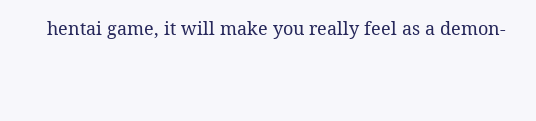hentai game, it will make you really feel as a demon-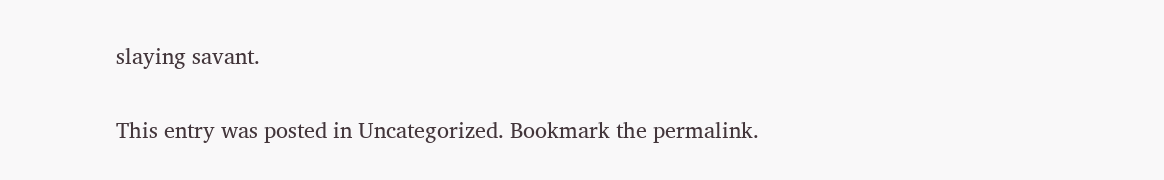slaying savant.

This entry was posted in Uncategorized. Bookmark the permalink.